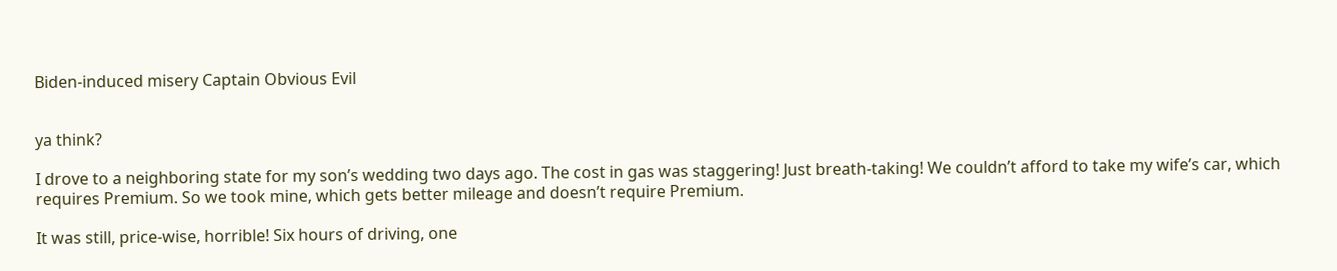Biden-induced misery Captain Obvious Evil


ya think?

I drove to a neighboring state for my son’s wedding two days ago. The cost in gas was staggering! Just breath-taking! We couldn’t afford to take my wife’s car, which requires Premium. So we took mine, which gets better mileage and doesn’t require Premium.

It was still, price-wise, horrible! Six hours of driving, one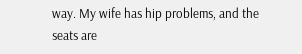way. My wife has hip problems, and the seats are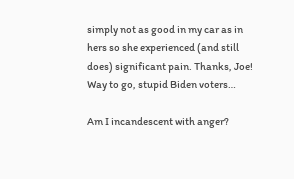simply not as good in my car as in hers so she experienced (and still does) significant pain. Thanks, Joe! Way to go, stupid Biden voters…

Am I incandescent with anger?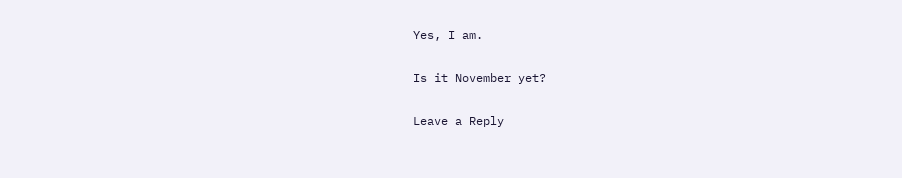Yes, I am.

Is it November yet?

Leave a Reply